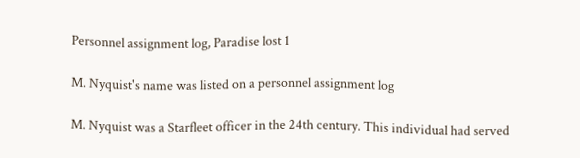Personnel assignment log, Paradise lost 1

M. Nyquist's name was listed on a personnel assignment log

M. Nyquist was a Starfleet officer in the 24th century. This individual had served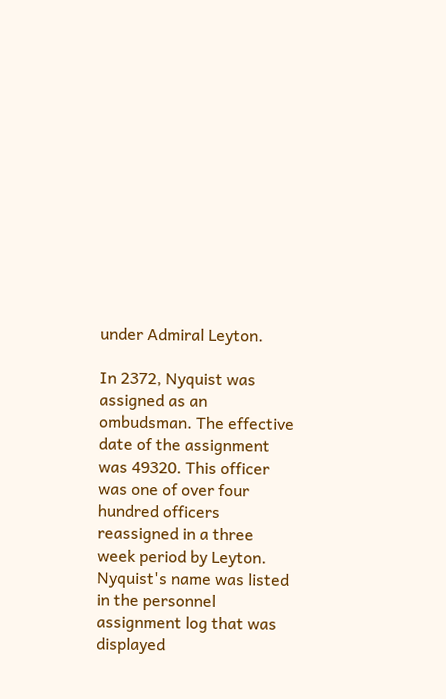under Admiral Leyton.

In 2372, Nyquist was assigned as an ombudsman. The effective date of the assignment was 49320. This officer was one of over four hundred officers reassigned in a three week period by Leyton. Nyquist's name was listed in the personnel assignment log that was displayed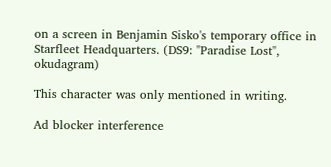on a screen in Benjamin Sisko's temporary office in Starfleet Headquarters. (DS9: "Paradise Lost", okudagram)

This character was only mentioned in writing.

Ad blocker interference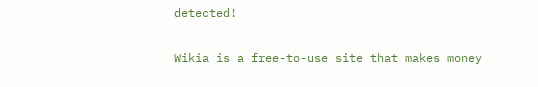detected!

Wikia is a free-to-use site that makes money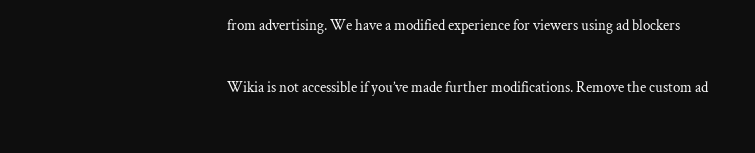from advertising. We have a modified experience for viewers using ad blockers

Wikia is not accessible if you’ve made further modifications. Remove the custom ad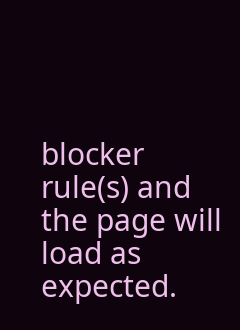blocker rule(s) and the page will load as expected.